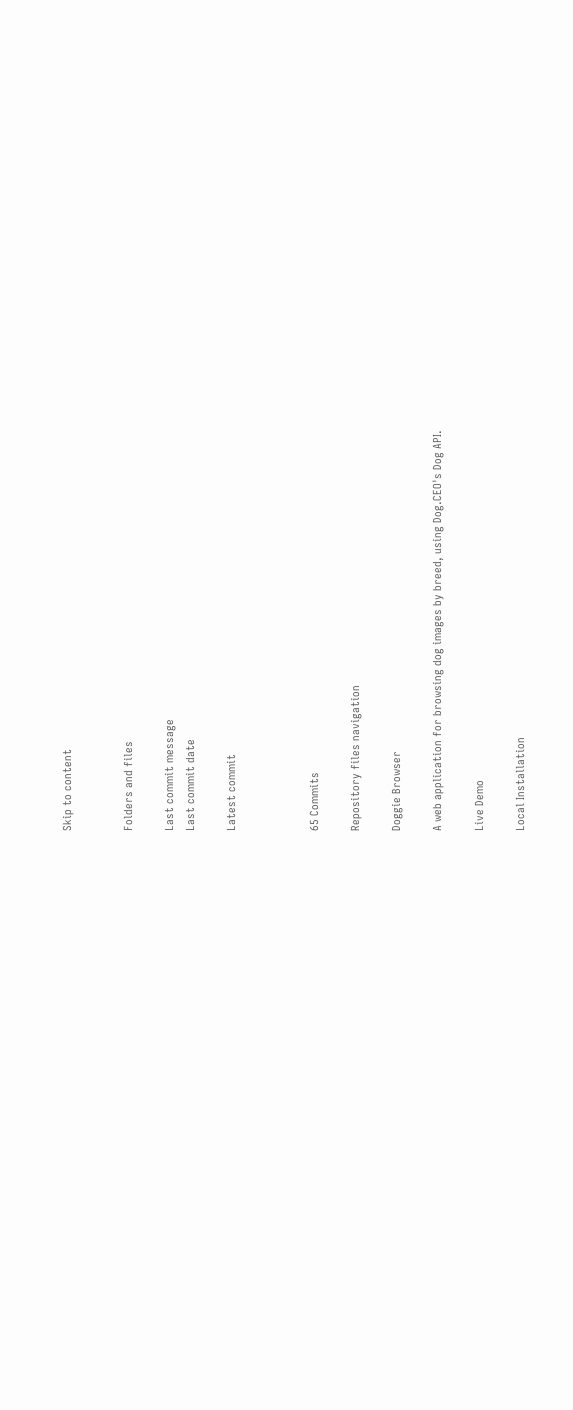Skip to content


Folders and files

Last commit message
Last commit date

Latest commit



65 Commits

Repository files navigation

Doggie Browser

A web application for browsing dog images by breed, using Dog.CEO's Dog API.

Live Demo

Local Installation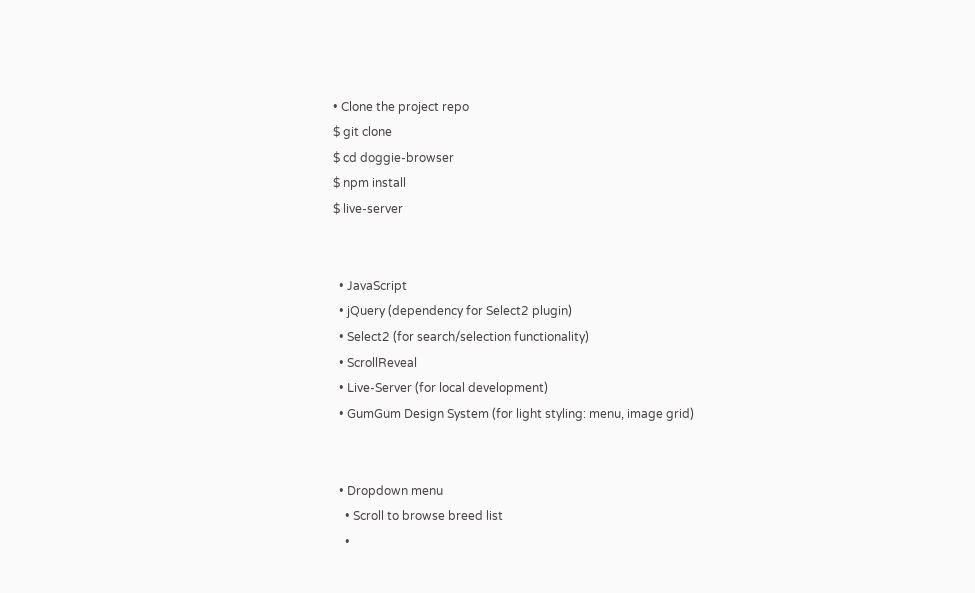• Clone the project repo
$ git clone
$ cd doggie-browser
$ npm install
$ live-server


  • JavaScript
  • jQuery (dependency for Select2 plugin)
  • Select2 (for search/selection functionality)
  • ScrollReveal
  • Live-Server (for local development)
  • GumGum Design System (for light styling: menu, image grid)


  • Dropdown menu
    • Scroll to browse breed list
    •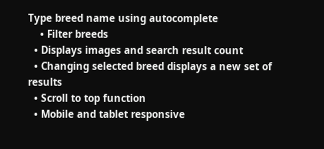Type breed name using autocomplete
    • Filter breeds
  • Displays images and search result count
  • Changing selected breed displays a new set of results
  • Scroll to top function
  • Mobile and tablet responsive